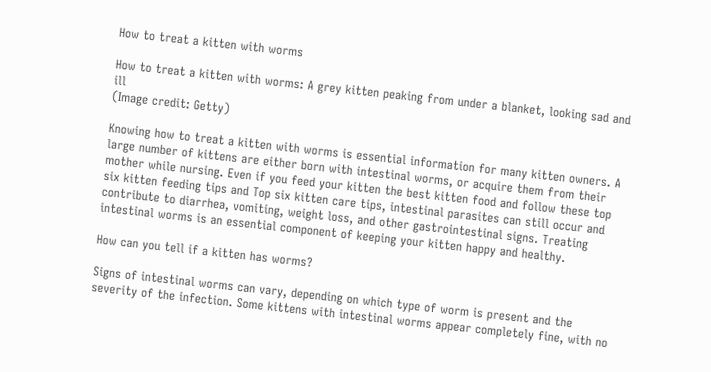How to treat a kitten with worms

How to treat a kitten with worms: A grey kitten peaking from under a blanket, looking sad and ill
(Image credit: Getty)

Knowing how to treat a kitten with worms is essential information for many kitten owners. A large number of kittens are either born with intestinal worms, or acquire them from their mother while nursing. Even if you feed your kitten the best kitten food and follow these top six kitten feeding tips and Top six kitten care tips, intestinal parasites can still occur and contribute to diarrhea, vomiting, weight loss, and other gastrointestinal signs. Treating intestinal worms is an essential component of keeping your kitten happy and healthy.

How can you tell if a kitten has worms?

Signs of intestinal worms can vary, depending on which type of worm is present and the severity of the infection. Some kittens with intestinal worms appear completely fine, with no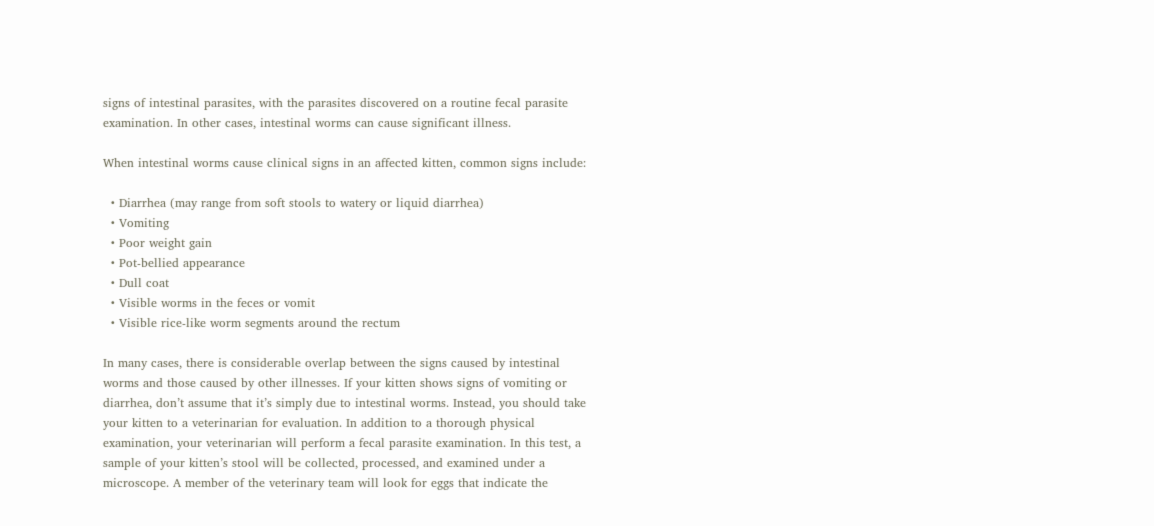signs of intestinal parasites, with the parasites discovered on a routine fecal parasite examination. In other cases, intestinal worms can cause significant illness.

When intestinal worms cause clinical signs in an affected kitten, common signs include:

  • Diarrhea (may range from soft stools to watery or liquid diarrhea)
  • Vomiting
  • Poor weight gain
  • Pot-bellied appearance
  • Dull coat
  • Visible worms in the feces or vomit
  • Visible rice-like worm segments around the rectum

In many cases, there is considerable overlap between the signs caused by intestinal worms and those caused by other illnesses. If your kitten shows signs of vomiting or diarrhea, don’t assume that it’s simply due to intestinal worms. Instead, you should take your kitten to a veterinarian for evaluation. In addition to a thorough physical examination, your veterinarian will perform a fecal parasite examination. In this test, a sample of your kitten’s stool will be collected, processed, and examined under a microscope. A member of the veterinary team will look for eggs that indicate the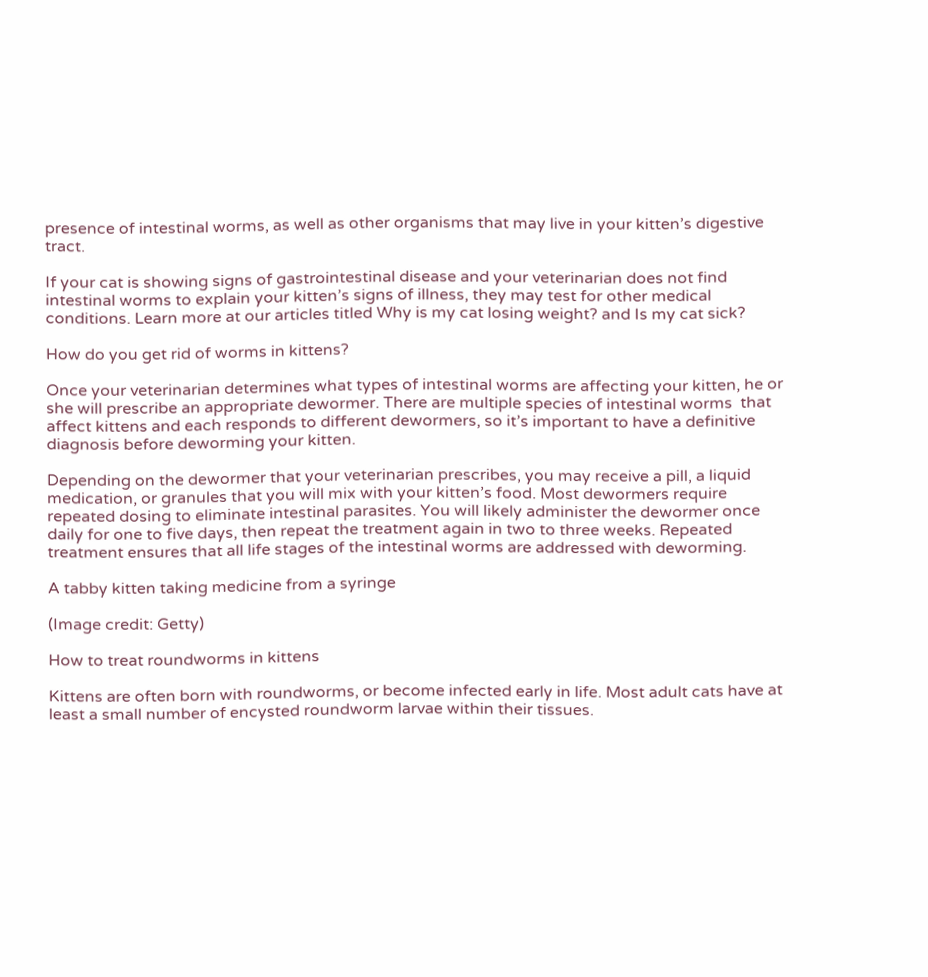presence of intestinal worms, as well as other organisms that may live in your kitten’s digestive tract.

If your cat is showing signs of gastrointestinal disease and your veterinarian does not find intestinal worms to explain your kitten’s signs of illness, they may test for other medical conditions. Learn more at our articles titled Why is my cat losing weight? and Is my cat sick?

How do you get rid of worms in kittens?

Once your veterinarian determines what types of intestinal worms are affecting your kitten, he or she will prescribe an appropriate dewormer. There are multiple species of intestinal worms  that affect kittens and each responds to different dewormers, so it’s important to have a definitive diagnosis before deworming your kitten.

Depending on the dewormer that your veterinarian prescribes, you may receive a pill, a liquid medication, or granules that you will mix with your kitten’s food. Most dewormers require repeated dosing to eliminate intestinal parasites. You will likely administer the dewormer once daily for one to five days, then repeat the treatment again in two to three weeks. Repeated treatment ensures that all life stages of the intestinal worms are addressed with deworming.

A tabby kitten taking medicine from a syringe

(Image credit: Getty)

How to treat roundworms in kittens

Kittens are often born with roundworms, or become infected early in life. Most adult cats have at least a small number of encysted roundworm larvae within their tissues.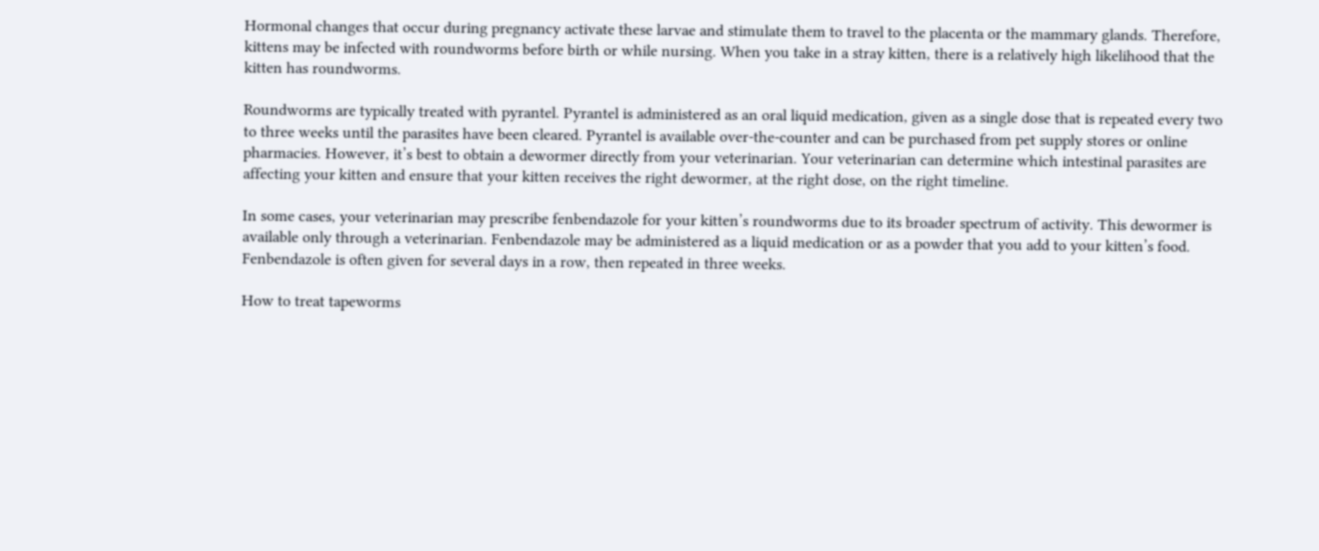Hormonal changes that occur during pregnancy activate these larvae and stimulate them to travel to the placenta or the mammary glands. Therefore, kittens may be infected with roundworms before birth or while nursing. When you take in a stray kitten, there is a relatively high likelihood that the kitten has roundworms.

Roundworms are typically treated with pyrantel. Pyrantel is administered as an oral liquid medication, given as a single dose that is repeated every two to three weeks until the parasites have been cleared. Pyrantel is available over-the-counter and can be purchased from pet supply stores or online pharmacies. However, it’s best to obtain a dewormer directly from your veterinarian. Your veterinarian can determine which intestinal parasites are affecting your kitten and ensure that your kitten receives the right dewormer, at the right dose, on the right timeline.

In some cases, your veterinarian may prescribe fenbendazole for your kitten’s roundworms due to its broader spectrum of activity. This dewormer is available only through a veterinarian. Fenbendazole may be administered as a liquid medication or as a powder that you add to your kitten’s food. Fenbendazole is often given for several days in a row, then repeated in three weeks.

How to treat tapeworms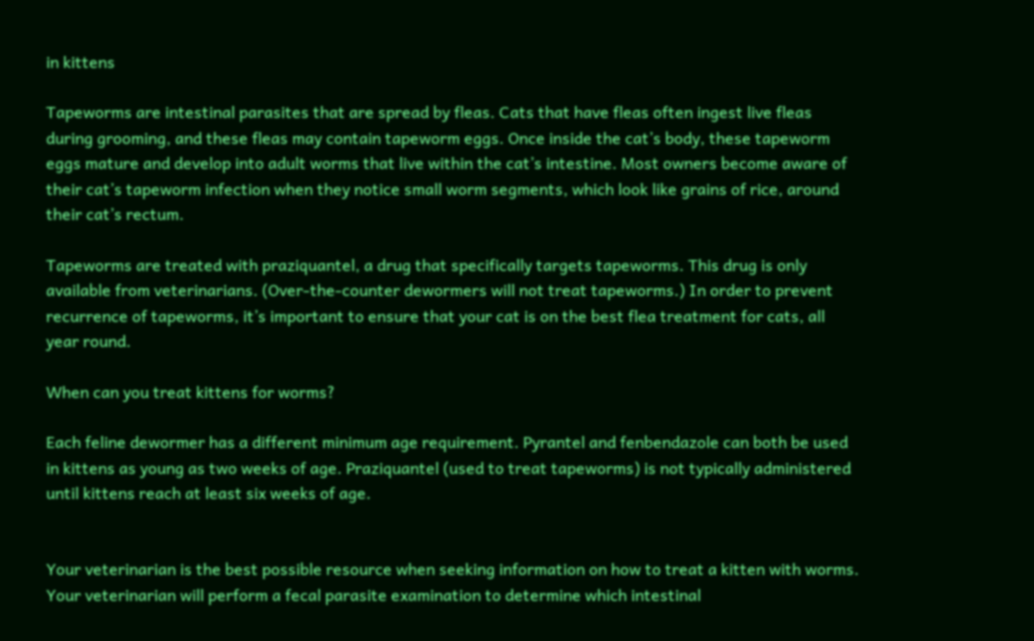in kittens

Tapeworms are intestinal parasites that are spread by fleas. Cats that have fleas often ingest live fleas during grooming, and these fleas may contain tapeworm eggs. Once inside the cat’s body, these tapeworm eggs mature and develop into adult worms that live within the cat’s intestine. Most owners become aware of their cat’s tapeworm infection when they notice small worm segments, which look like grains of rice, around their cat’s rectum.

Tapeworms are treated with praziquantel, a drug that specifically targets tapeworms. This drug is only available from veterinarians. (Over-the-counter dewormers will not treat tapeworms.) In order to prevent recurrence of tapeworms, it’s important to ensure that your cat is on the best flea treatment for cats, all year round.

When can you treat kittens for worms?

Each feline dewormer has a different minimum age requirement. Pyrantel and fenbendazole can both be used in kittens as young as two weeks of age. Praziquantel (used to treat tapeworms) is not typically administered until kittens reach at least six weeks of age.


Your veterinarian is the best possible resource when seeking information on how to treat a kitten with worms. Your veterinarian will perform a fecal parasite examination to determine which intestinal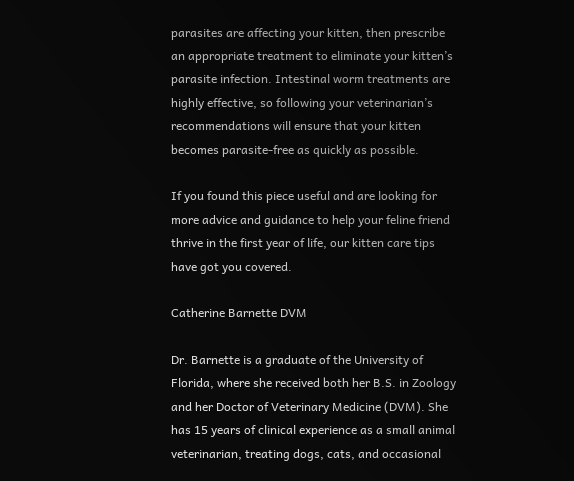parasites are affecting your kitten, then prescribe an appropriate treatment to eliminate your kitten’s parasite infection. Intestinal worm treatments are highly effective, so following your veterinarian’s recommendations will ensure that your kitten becomes parasite-free as quickly as possible.

If you found this piece useful and are looking for more advice and guidance to help your feline friend thrive in the first year of life, our kitten care tips have got you covered.

Catherine Barnette DVM

Dr. Barnette is a graduate of the University of Florida, where she received both her B.S. in Zoology and her Doctor of Veterinary Medicine (DVM). She has 15 years of clinical experience as a small animal veterinarian, treating dogs, cats, and occasional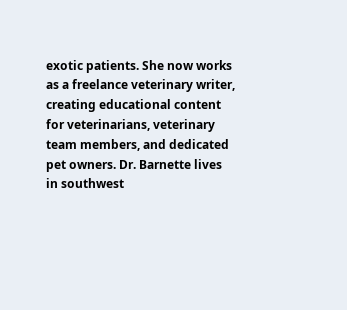exotic patients. She now works as a freelance veterinary writer, creating educational content for veterinarians, veterinary team members, and dedicated pet owners. Dr. Barnette lives in southwest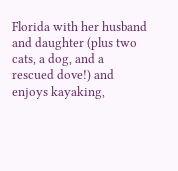Florida with her husband and daughter (plus two cats, a dog, and a rescued dove!) and enjoys kayaking,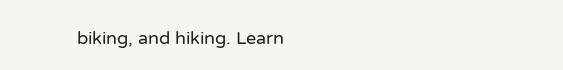biking, and hiking. Learn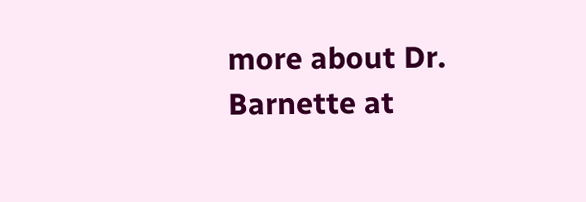more about Dr. Barnette at